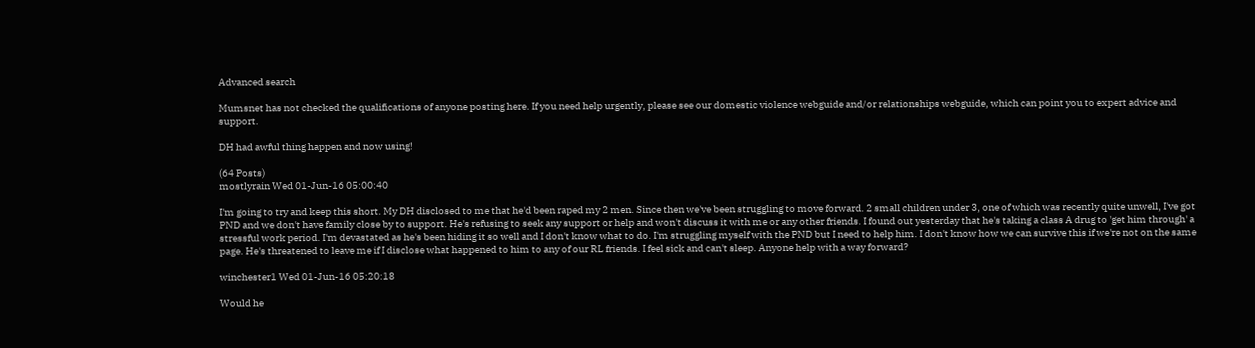Advanced search

Mumsnet has not checked the qualifications of anyone posting here. If you need help urgently, please see our domestic violence webguide and/or relationships webguide, which can point you to expert advice and support.

DH had awful thing happen and now using!

(64 Posts)
mostlyrain Wed 01-Jun-16 05:00:40

I'm going to try and keep this short. My DH disclosed to me that he'd been raped my 2 men. Since then we've been struggling to move forward. 2 small children under 3, one of which was recently quite unwell, I've got PND and we don't have family close by to support. He's refusing to seek any support or help and won't discuss it with me or any other friends. I found out yesterday that he's taking a class A drug to 'get him through' a stressful work period. I'm devastated as he's been hiding it so well and I don't know what to do. I'm struggling myself with the PND but I need to help him. I don't know how we can survive this if we're not on the same page. He's threatened to leave me if I disclose what happened to him to any of our RL friends. I feel sick and can't sleep. Anyone help with a way forward?

winchester1 Wed 01-Jun-16 05:20:18

Would he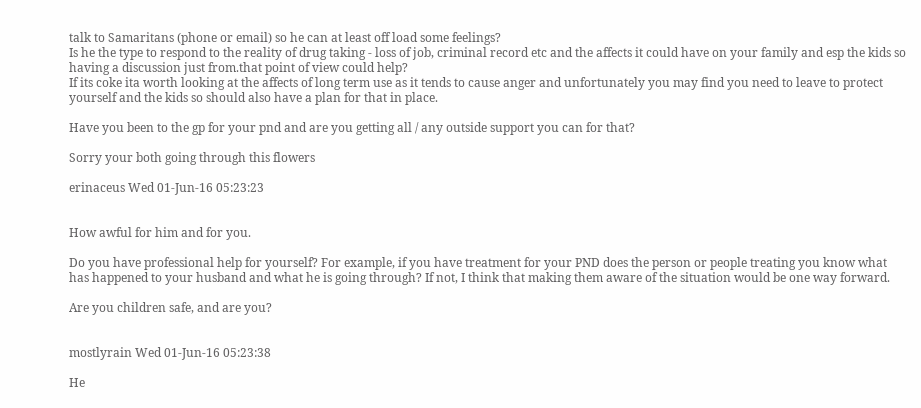talk to Samaritans (phone or email) so he can at least off load some feelings?
Is he the type to respond to the reality of drug taking - loss of job, criminal record etc and the affects it could have on your family and esp the kids so having a discussion just from.that point of view could help?
If its coke ita worth looking at the affects of long term use as it tends to cause anger and unfortunately you may find you need to leave to protect yourself and the kids so should also have a plan for that in place.

Have you been to the gp for your pnd and are you getting all / any outside support you can for that?

Sorry your both going through this flowers

erinaceus Wed 01-Jun-16 05:23:23


How awful for him and for you.

Do you have professional help for yourself? For example, if you have treatment for your PND does the person or people treating you know what has happened to your husband and what he is going through? If not, I think that making them aware of the situation would be one way forward.

Are you children safe, and are you?


mostlyrain Wed 01-Jun-16 05:23:38

He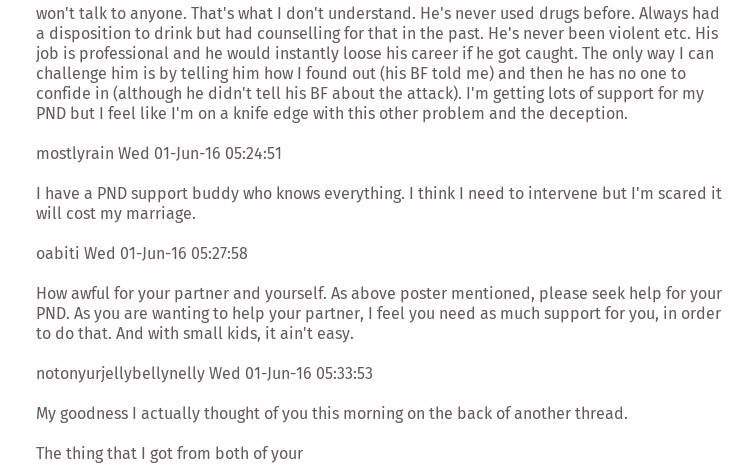won't talk to anyone. That's what I don't understand. He's never used drugs before. Always had a disposition to drink but had counselling for that in the past. He's never been violent etc. His job is professional and he would instantly loose his career if he got caught. The only way I can challenge him is by telling him how I found out (his BF told me) and then he has no one to confide in (although he didn't tell his BF about the attack). I'm getting lots of support for my PND but I feel like I'm on a knife edge with this other problem and the deception.

mostlyrain Wed 01-Jun-16 05:24:51

I have a PND support buddy who knows everything. I think I need to intervene but I'm scared it will cost my marriage.

oabiti Wed 01-Jun-16 05:27:58

How awful for your partner and yourself. As above poster mentioned, please seek help for your PND. As you are wanting to help your partner, I feel you need as much support for you, in order to do that. And with small kids, it ain't easy.

notonyurjellybellynelly Wed 01-Jun-16 05:33:53

My goodness I actually thought of you this morning on the back of another thread.

The thing that I got from both of your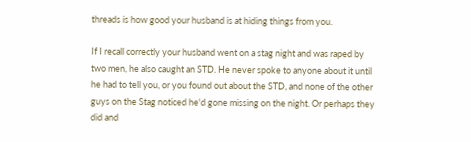threads is how good your husband is at hiding things from you.

If I recall correctly your husband went on a stag night and was raped by two men, he also caught an STD. He never spoke to anyone about it until he had to tell you, or you found out about the STD, and none of the other guys on the Stag noticed he'd gone missing on the night. Or perhaps they did and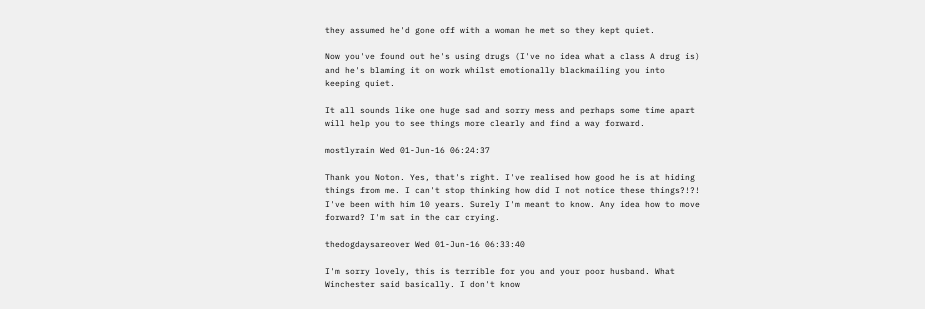they assumed he'd gone off with a woman he met so they kept quiet.

Now you've found out he's using drugs (I've no idea what a class A drug is) and he's blaming it on work whilst emotionally blackmailing you into keeping quiet.

It all sounds like one huge sad and sorry mess and perhaps some time apart will help you to see things more clearly and find a way forward.

mostlyrain Wed 01-Jun-16 06:24:37

Thank you Noton. Yes, that's right. I've realised how good he is at hiding things from me. I can't stop thinking how did I not notice these things?!?! I've been with him 10 years. Surely I'm meant to know. Any idea how to move forward? I'm sat in the car crying.

thedogdaysareover Wed 01-Jun-16 06:33:40

I'm sorry lovely, this is terrible for you and your poor husband. What Winchester said basically. I don't know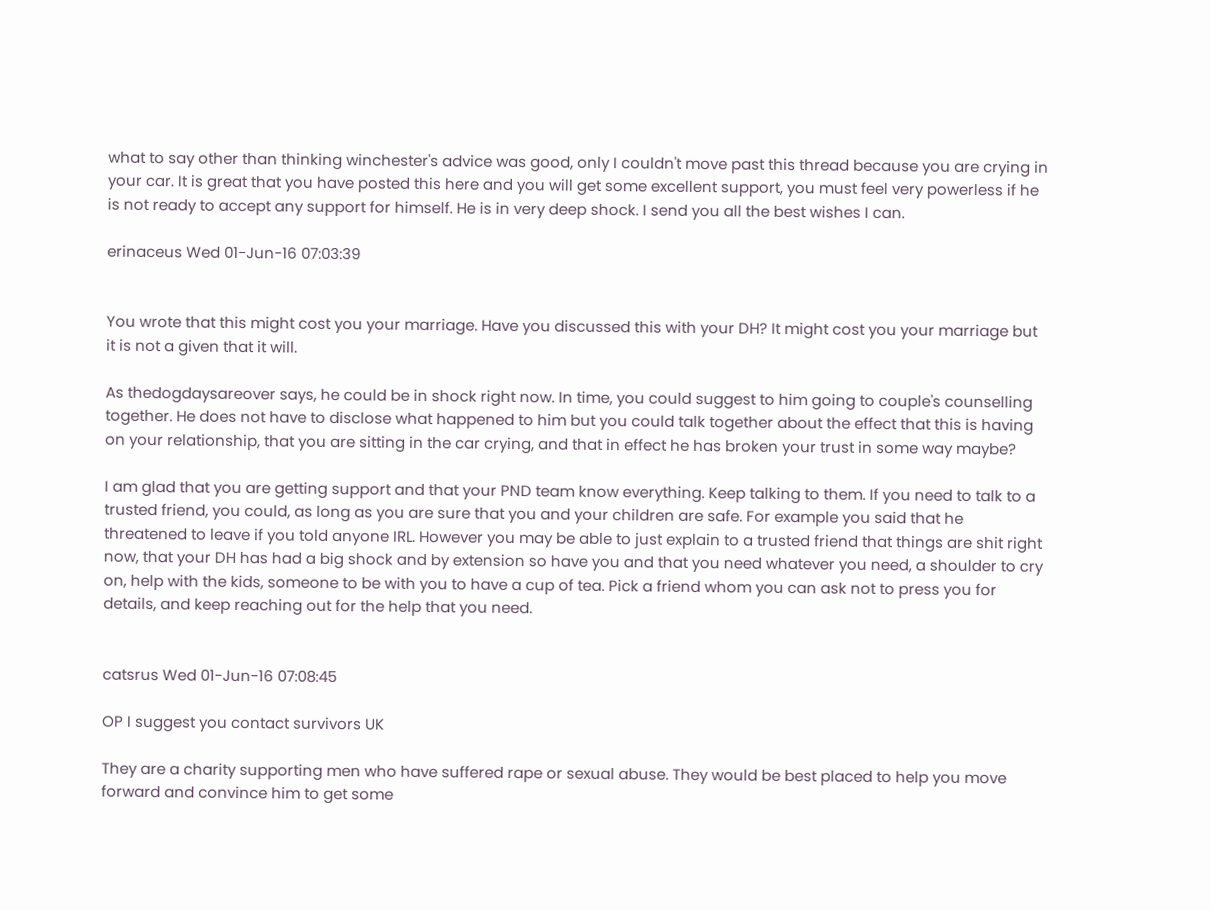what to say other than thinking winchester's advice was good, only I couldn't move past this thread because you are crying in your car. It is great that you have posted this here and you will get some excellent support, you must feel very powerless if he is not ready to accept any support for himself. He is in very deep shock. I send you all the best wishes I can.

erinaceus Wed 01-Jun-16 07:03:39


You wrote that this might cost you your marriage. Have you discussed this with your DH? It might cost you your marriage but it is not a given that it will.

As thedogdaysareover says, he could be in shock right now. In time, you could suggest to him going to couple's counselling together. He does not have to disclose what happened to him but you could talk together about the effect that this is having on your relationship, that you are sitting in the car crying, and that in effect he has broken your trust in some way maybe?

I am glad that you are getting support and that your PND team know everything. Keep talking to them. If you need to talk to a trusted friend, you could, as long as you are sure that you and your children are safe. For example you said that he threatened to leave if you told anyone IRL. However you may be able to just explain to a trusted friend that things are shit right now, that your DH has had a big shock and by extension so have you and that you need whatever you need, a shoulder to cry on, help with the kids, someone to be with you to have a cup of tea. Pick a friend whom you can ask not to press you for details, and keep reaching out for the help that you need.


catsrus Wed 01-Jun-16 07:08:45

OP I suggest you contact survivors UK

They are a charity supporting men who have suffered rape or sexual abuse. They would be best placed to help you move forward and convince him to get some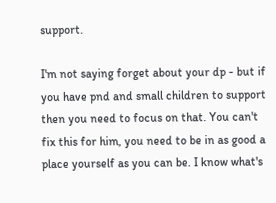support.

I'm not saying forget about your dp - but if you have pnd and small children to support then you need to focus on that. You can't fix this for him, you need to be in as good a place yourself as you can be. I know what's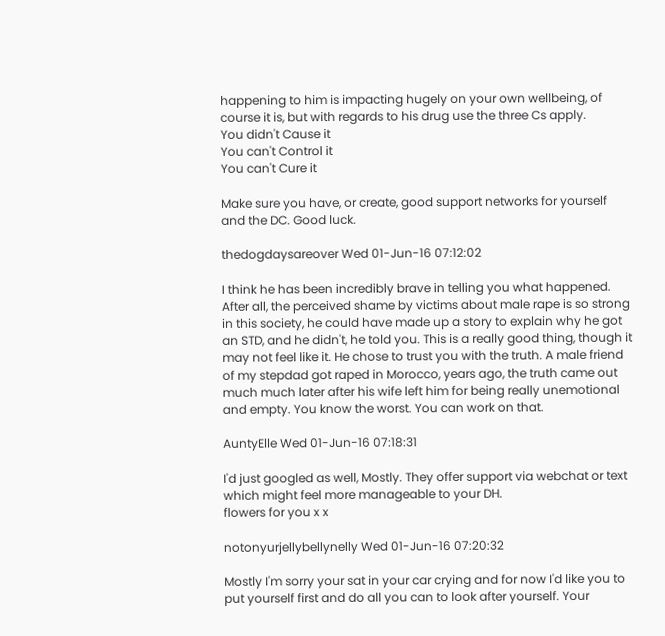happening to him is impacting hugely on your own wellbeing, of course it is, but with regards to his drug use the three Cs apply.
You didn't Cause it
You can't Control it
You can't Cure it

Make sure you have, or create, good support networks for yourself and the DC. Good luck.

thedogdaysareover Wed 01-Jun-16 07:12:02

I think he has been incredibly brave in telling you what happened. After all, the perceived shame by victims about male rape is so strong in this society, he could have made up a story to explain why he got an STD, and he didn't, he told you. This is a really good thing, though it may not feel like it. He chose to trust you with the truth. A male friend of my stepdad got raped in Morocco, years ago, the truth came out much much later after his wife left him for being really unemotional and empty. You know the worst. You can work on that.

AuntyElle Wed 01-Jun-16 07:18:31

I'd just googled as well, Mostly. They offer support via webchat or text which might feel more manageable to your DH.
flowers for you x x

notonyurjellybellynelly Wed 01-Jun-16 07:20:32

Mostly I'm sorry your sat in your car crying and for now I'd like you to put yourself first and do all you can to look after yourself. Your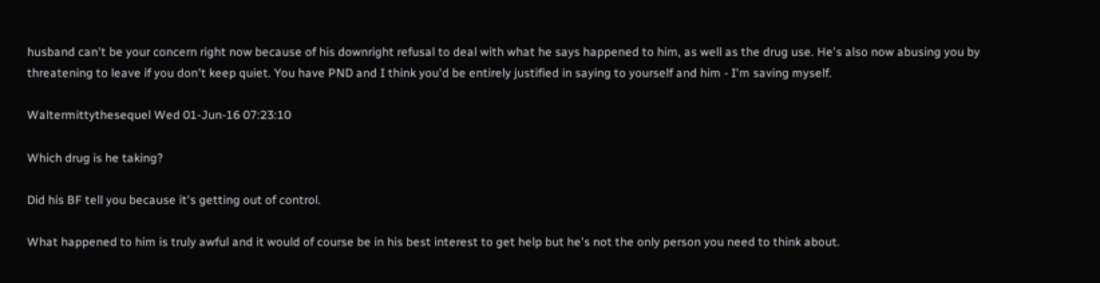husband can't be your concern right now because of his downright refusal to deal with what he says happened to him, as well as the drug use. He's also now abusing you by threatening to leave if you don't keep quiet. You have PND and I think you'd be entirely justified in saying to yourself and him - I'm saving myself.

Waltermittythesequel Wed 01-Jun-16 07:23:10

Which drug is he taking?

Did his BF tell you because it's getting out of control.

What happened to him is truly awful and it would of course be in his best interest to get help but he's not the only person you need to think about.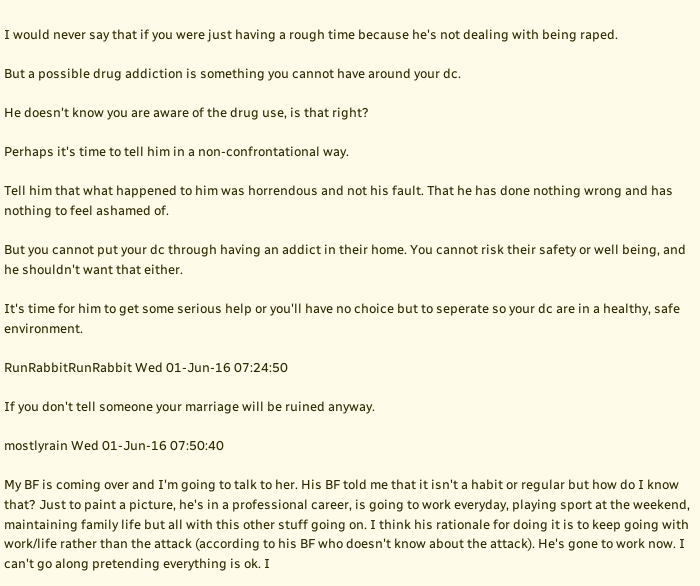I would never say that if you were just having a rough time because he's not dealing with being raped.

But a possible drug addiction is something you cannot have around your dc.

He doesn't know you are aware of the drug use, is that right?

Perhaps it's time to tell him in a non-confrontational way.

Tell him that what happened to him was horrendous and not his fault. That he has done nothing wrong and has nothing to feel ashamed of.

But you cannot put your dc through having an addict in their home. You cannot risk their safety or well being, and he shouldn't want that either.

It's time for him to get some serious help or you'll have no choice but to seperate so your dc are in a healthy, safe environment.

RunRabbitRunRabbit Wed 01-Jun-16 07:24:50

If you don't tell someone your marriage will be ruined anyway.

mostlyrain Wed 01-Jun-16 07:50:40

My BF is coming over and I'm going to talk to her. His BF told me that it isn't a habit or regular but how do I know that? Just to paint a picture, he's in a professional career, is going to work everyday, playing sport at the weekend, maintaining family life but all with this other stuff going on. I think his rationale for doing it is to keep going with work/life rather than the attack (according to his BF who doesn't know about the attack). He's gone to work now. I can't go along pretending everything is ok. I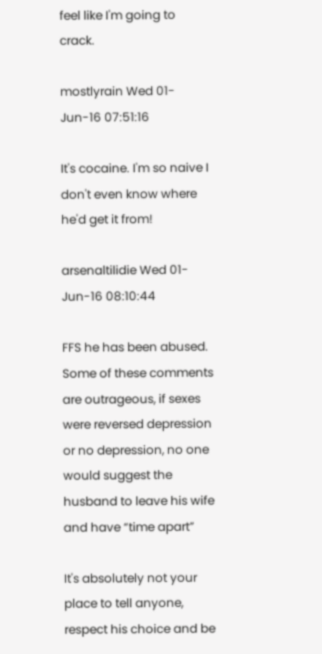feel like I'm going to crack.

mostlyrain Wed 01-Jun-16 07:51:16

It's cocaine. I'm so naive I don't even know where he'd get it from!

arsenaltilidie Wed 01-Jun-16 08:10:44

FFS he has been abused. Some of these comments are outrageous, if sexes were reversed depression or no depression, no one would suggest the husband to leave his wife and have “time apart”

It's absolutely not your place to tell anyone, respect his choice and be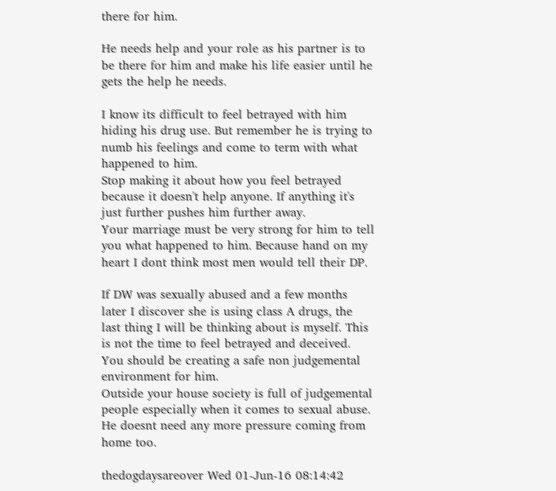there for him.

He needs help and your role as his partner is to be there for him and make his life easier until he gets the help he needs.

I know its difficult to feel betrayed with him hiding his drug use. But remember he is trying to numb his feelings and come to term with what happened to him.
Stop making it about how you feel betrayed because it doesn't help anyone. If anything it's just further pushes him further away.
Your marriage must be very strong for him to tell you what happened to him. Because hand on my heart I dont think most men would tell their DP.

If DW was sexually abused and a few months later I discover she is using class A drugs, the last thing I will be thinking about is myself. This is not the time to feel betrayed and deceived.
You should be creating a safe non judgemental environment for him.
Outside your house society is full of judgemental people especially when it comes to sexual abuse. He doesnt need any more pressure coming from home too.

thedogdaysareover Wed 01-Jun-16 08:14:42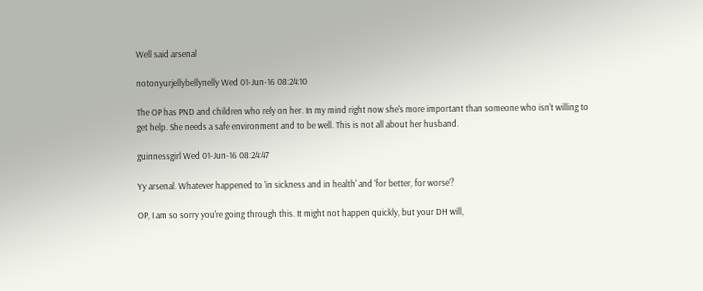Well said arsenal

notonyurjellybellynelly Wed 01-Jun-16 08:24:10

The OP has PND and children who rely on her. In my mind right now she's more important than someone who isn't willing to get help. She needs a safe environment and to be well. This is not all about her husband.

guinnessgirl Wed 01-Jun-16 08:24:47

Yy arsenal. Whatever happened to 'in sickness and in health' and 'for better, for worse'?

OP, I am so sorry you're going through this. It might not happen quickly, but your DH will,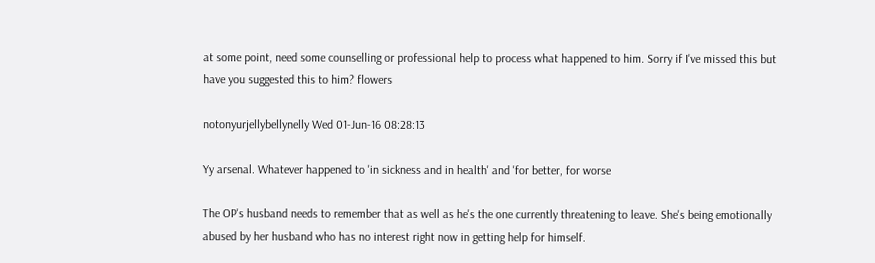at some point, need some counselling or professional help to process what happened to him. Sorry if I've missed this but have you suggested this to him? flowers

notonyurjellybellynelly Wed 01-Jun-16 08:28:13

Yy arsenal. Whatever happened to 'in sickness and in health' and 'for better, for worse

The OP's husband needs to remember that as well as he's the one currently threatening to leave. She's being emotionally abused by her husband who has no interest right now in getting help for himself.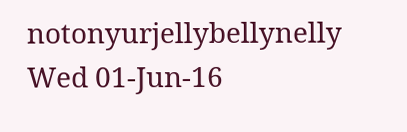notonyurjellybellynelly Wed 01-Jun-16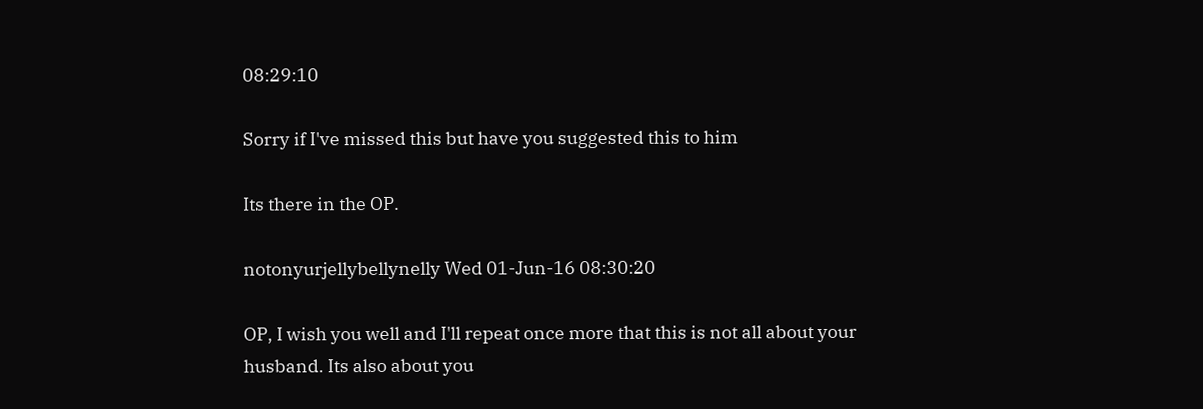08:29:10

Sorry if I've missed this but have you suggested this to him

Its there in the OP.

notonyurjellybellynelly Wed 01-Jun-16 08:30:20

OP, I wish you well and I'll repeat once more that this is not all about your husband. Its also about you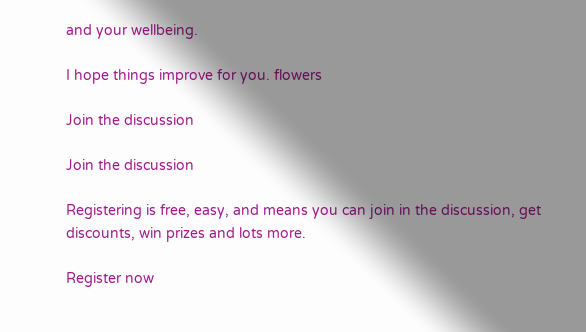and your wellbeing.

I hope things improve for you. flowers

Join the discussion

Join the discussion

Registering is free, easy, and means you can join in the discussion, get discounts, win prizes and lots more.

Register now